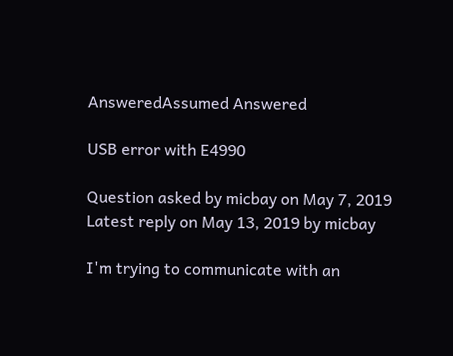AnsweredAssumed Answered

USB error with E4990

Question asked by micbay on May 7, 2019
Latest reply on May 13, 2019 by micbay

I'm trying to communicate with an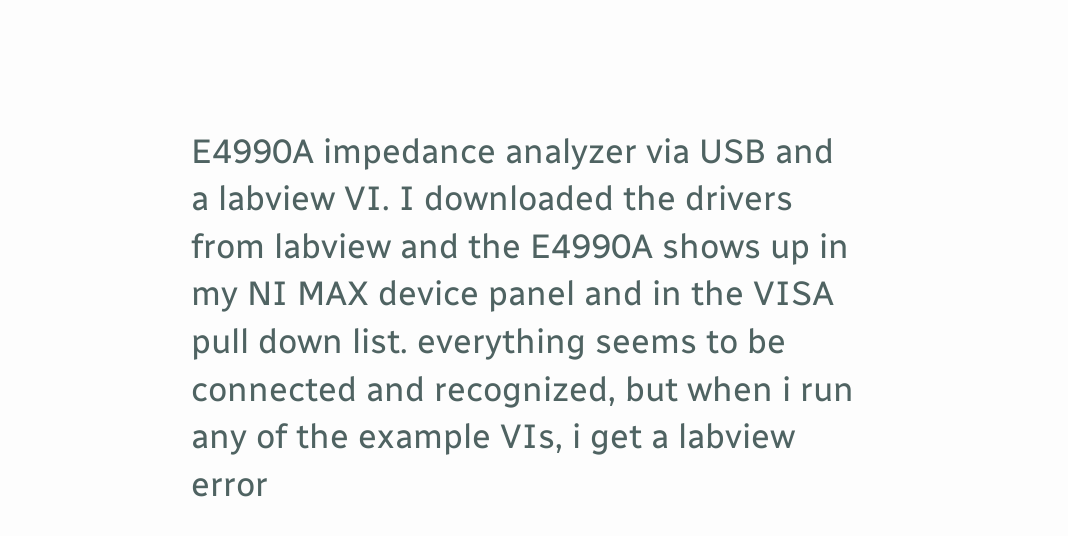E4990A impedance analyzer via USB and a labview VI. I downloaded the drivers from labview and the E4990A shows up in my NI MAX device panel and in the VISA pull down list. everything seems to be connected and recognized, but when i run any of the example VIs, i get a labview error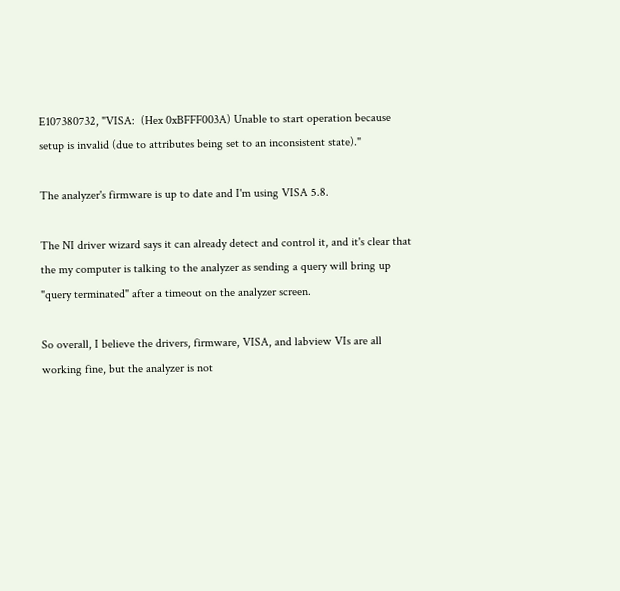E107380732, "VISA:  (Hex 0xBFFF003A) Unable to start operation because setup is invalid (due to attributes being set to an inconsistent state)."

The analyzer's firmware is up to date and I'm using VISA 5.8.

The NI driver wizard says it can already detect and control it, and it's clear that the my computer is talking to the analyzer as sending a query will bring up "query terminated" after a timeout on the analyzer screen.

So overall, I believe the drivers, firmware, VISA, and labview VIs are all working fine, but the analyzer is not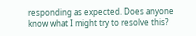responding as expected. Does anyone know what I might try to resolve this?